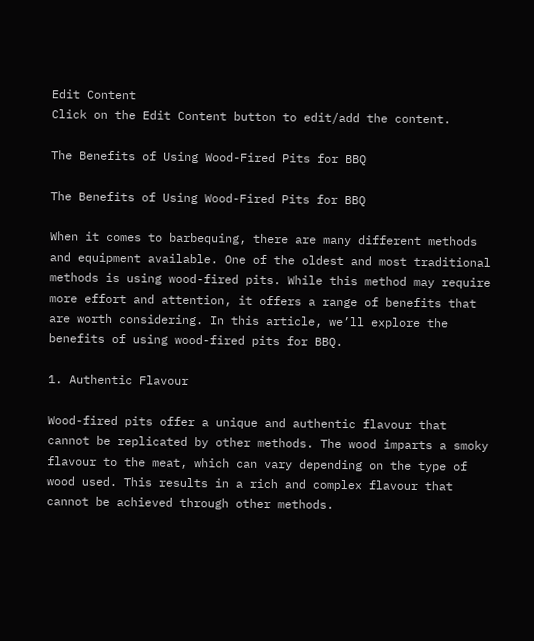Edit Content
Click on the Edit Content button to edit/add the content.

The Benefits of Using Wood-Fired Pits for BBQ

The Benefits of Using Wood-Fired Pits for BBQ

When it comes to barbequing, there are many different methods and equipment available. One of the oldest and most traditional methods is using wood-fired pits. While this method may require more effort and attention, it offers a range of benefits that are worth considering. In this article, we’ll explore the benefits of using wood-fired pits for BBQ.

1. Authentic Flavour

Wood-fired pits offer a unique and authentic flavour that cannot be replicated by other methods. The wood imparts a smoky flavour to the meat, which can vary depending on the type of wood used. This results in a rich and complex flavour that cannot be achieved through other methods.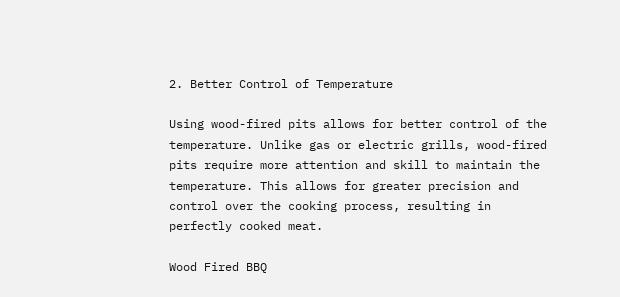2. Better Control of Temperature

Using wood-fired pits allows for better control of the temperature. Unlike gas or electric grills, wood-fired pits require more attention and skill to maintain the temperature. This allows for greater precision and control over the cooking process, resulting in perfectly cooked meat.

Wood Fired BBQ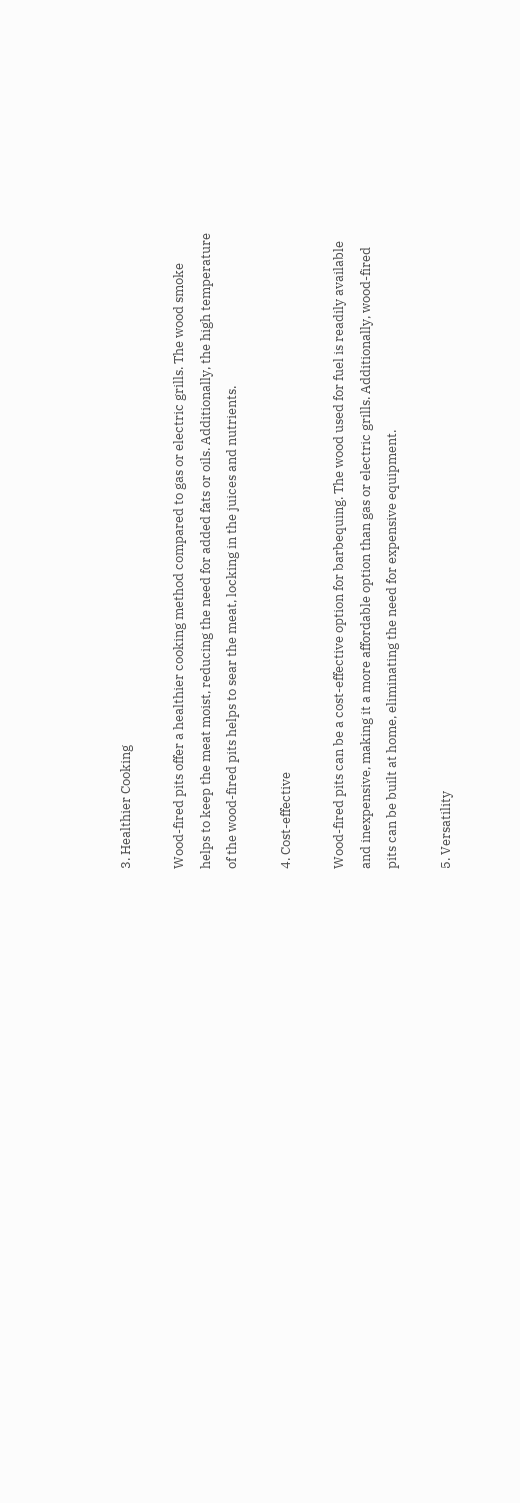3. Healthier Cooking

Wood-fired pits offer a healthier cooking method compared to gas or electric grills. The wood smoke helps to keep the meat moist, reducing the need for added fats or oils. Additionally, the high temperature of the wood-fired pits helps to sear the meat, locking in the juices and nutrients.

4. Cost-effective

Wood-fired pits can be a cost-effective option for barbequing. The wood used for fuel is readily available and inexpensive, making it a more affordable option than gas or electric grills. Additionally, wood-fired pits can be built at home, eliminating the need for expensive equipment.

5. Versatility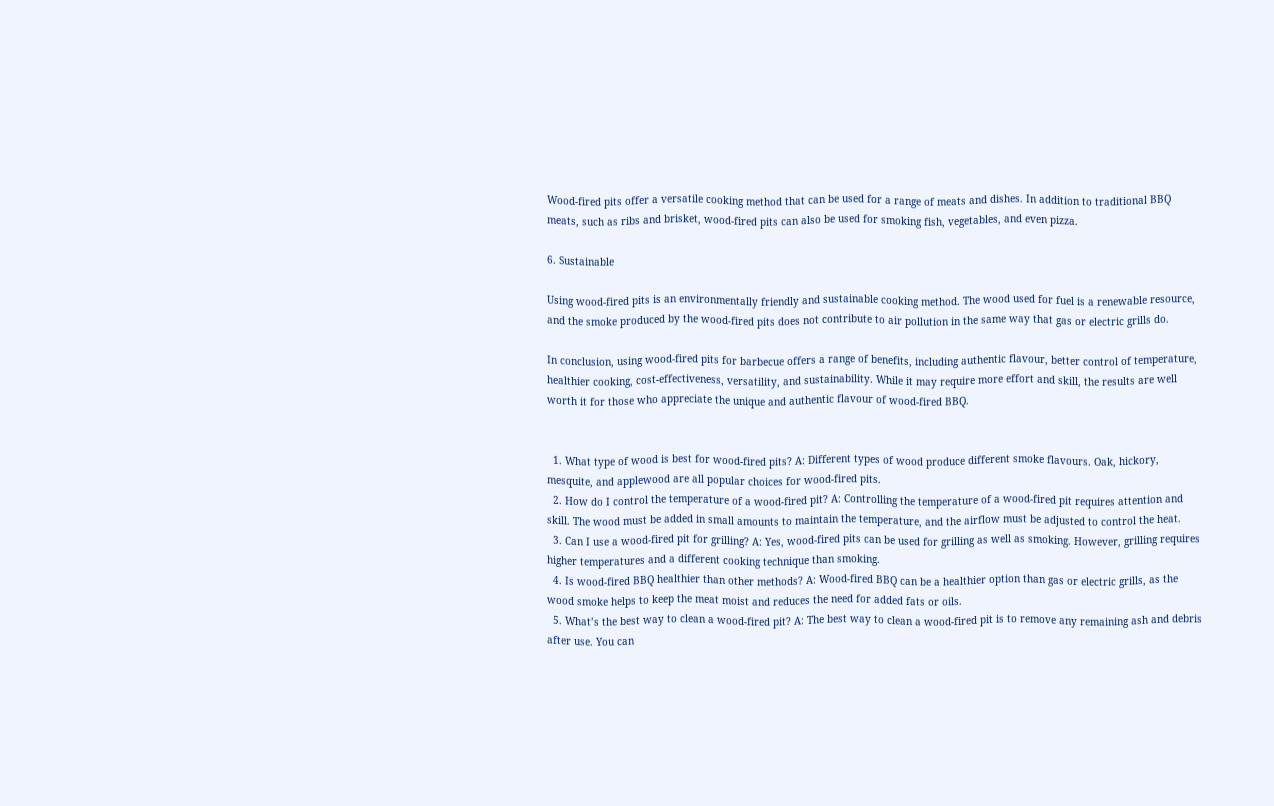Wood-fired pits offer a versatile cooking method that can be used for a range of meats and dishes. In addition to traditional BBQ meats, such as ribs and brisket, wood-fired pits can also be used for smoking fish, vegetables, and even pizza.

6. Sustainable

Using wood-fired pits is an environmentally friendly and sustainable cooking method. The wood used for fuel is a renewable resource, and the smoke produced by the wood-fired pits does not contribute to air pollution in the same way that gas or electric grills do.

In conclusion, using wood-fired pits for barbecue offers a range of benefits, including authentic flavour, better control of temperature, healthier cooking, cost-effectiveness, versatility, and sustainability. While it may require more effort and skill, the results are well worth it for those who appreciate the unique and authentic flavour of wood-fired BBQ.


  1. What type of wood is best for wood-fired pits? A: Different types of wood produce different smoke flavours. Oak, hickory, mesquite, and applewood are all popular choices for wood-fired pits.
  2. How do I control the temperature of a wood-fired pit? A: Controlling the temperature of a wood-fired pit requires attention and skill. The wood must be added in small amounts to maintain the temperature, and the airflow must be adjusted to control the heat.
  3. Can I use a wood-fired pit for grilling? A: Yes, wood-fired pits can be used for grilling as well as smoking. However, grilling requires higher temperatures and a different cooking technique than smoking.
  4. Is wood-fired BBQ healthier than other methods? A: Wood-fired BBQ can be a healthier option than gas or electric grills, as the wood smoke helps to keep the meat moist and reduces the need for added fats or oils.
  5. What’s the best way to clean a wood-fired pit? A: The best way to clean a wood-fired pit is to remove any remaining ash and debris after use. You can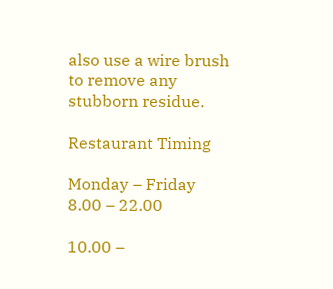also use a wire brush to remove any stubborn residue.

Restaurant Timing

Monday – Friday
8.00 – 22.00

10.00 –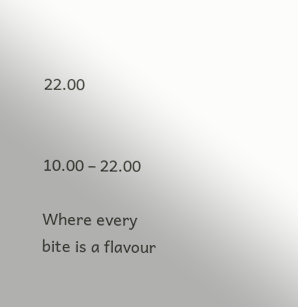22.00


10.00 – 22.00

Where every bite is a flavour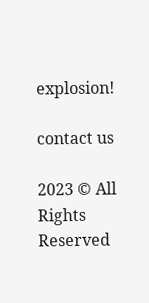explosion!

contact us

2023 © All Rights Reserved